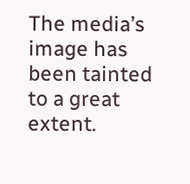The media’s image has been tainted to a great extent.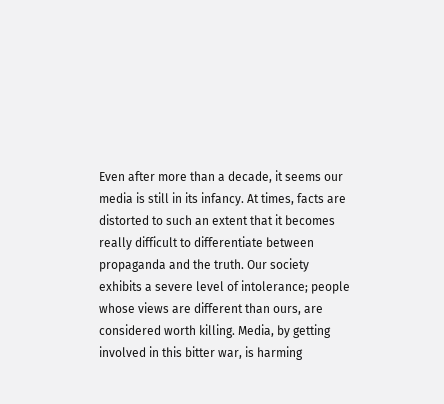Even after more than a decade, it seems our media is still in its infancy. At times, facts are distorted to such an extent that it becomes really difficult to differentiate between propaganda and the truth. Our society exhibits a severe level of intolerance; people whose views are different than ours, are considered worth killing. Media, by getting involved in this bitter war, is harming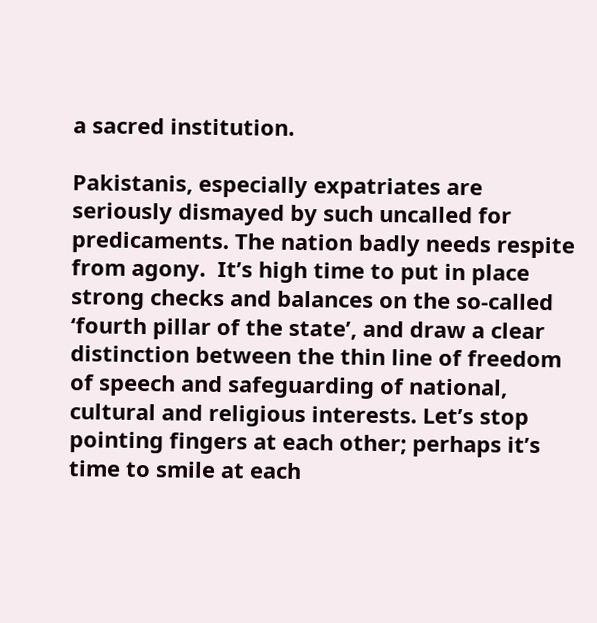a sacred institution.

Pakistanis, especially expatriates are seriously dismayed by such uncalled for predicaments. The nation badly needs respite from agony.  It’s high time to put in place strong checks and balances on the so-called ‘fourth pillar of the state’, and draw a clear distinction between the thin line of freedom of speech and safeguarding of national, cultural and religious interests. Let’s stop pointing fingers at each other; perhaps it’s time to smile at each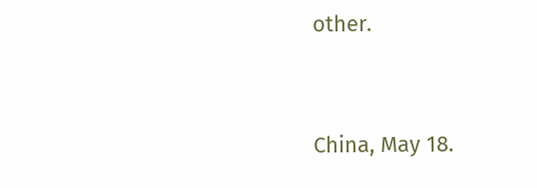other.


China, May 18.